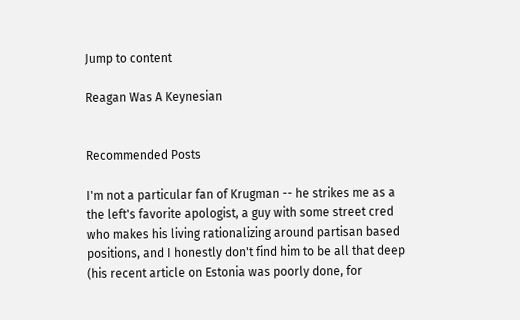Jump to content

Reagan Was A Keynesian


Recommended Posts

I'm not a particular fan of Krugman -- he strikes me as a the left's favorite apologist, a guy with some street cred who makes his living rationalizing around partisan based positions, and I honestly don't find him to be all that deep (his recent article on Estonia was poorly done, for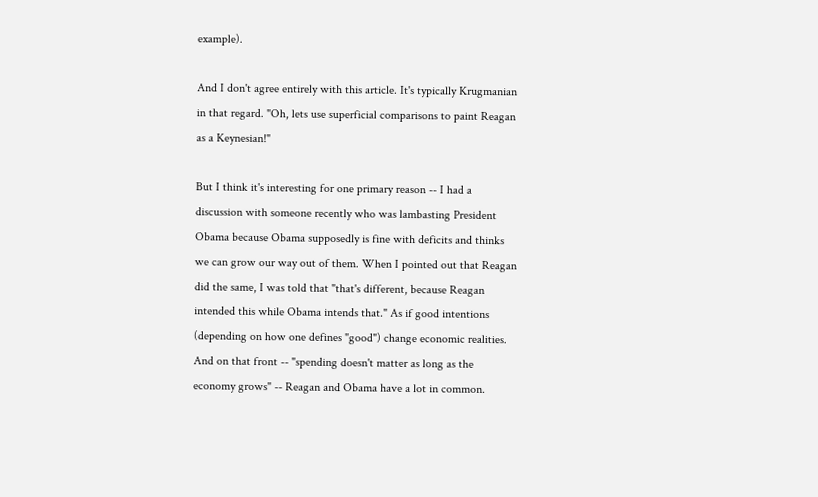example).

And I don't agree entirely with this article. It's typically Krugmanian in that regard. "Oh, lets use superficial comparisons to paint Reagan as a Keynesian!"

But I think it's interesting for one primary reason -- I had a discussion with someone recently who was lambasting President Obama because Obama supposedly is fine with deficits and thinks we can grow our way out of them. When I pointed out that Reagan did the same, I was told that "that's different, because Reagan intended this while Obama intends that." As if good intentions (depending on how one defines "good") change economic realities. And on that front -- "spending doesn't matter as long as the economy grows" -- Reagan and Obama have a lot in common.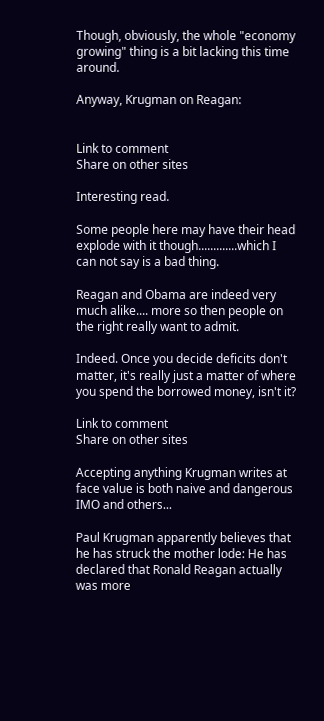Though, obviously, the whole "economy growing" thing is a bit lacking this time around.

Anyway, Krugman on Reagan:


Link to comment
Share on other sites

Interesting read.

Some people here may have their head explode with it though.............which I can not say is a bad thing.

Reagan and Obama are indeed very much alike.... more so then people on the right really want to admit.

Indeed. Once you decide deficits don't matter, it's really just a matter of where you spend the borrowed money, isn't it?

Link to comment
Share on other sites

Accepting anything Krugman writes at face value is both naive and dangerous IMO and others...

Paul Krugman apparently believes that he has struck the mother lode: He has declared that Ronald Reagan actually was more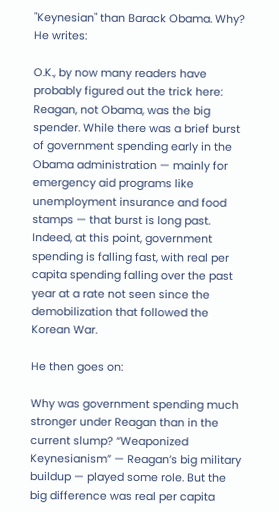"Keynesian" than Barack Obama. Why? He writes:

O.K., by now many readers have probably figured out the trick here: Reagan, not Obama, was the big spender. While there was a brief burst of government spending early in the Obama administration — mainly for emergency aid programs like unemployment insurance and food stamps — that burst is long past. Indeed, at this point, government spending is falling fast, with real per capita spending falling over the past year at a rate not seen since the demobilization that followed the Korean War.

He then goes on:

Why was government spending much stronger under Reagan than in the current slump? “Weaponized Keynesianism” — Reagan’s big military buildup — played some role. But the big difference was real per capita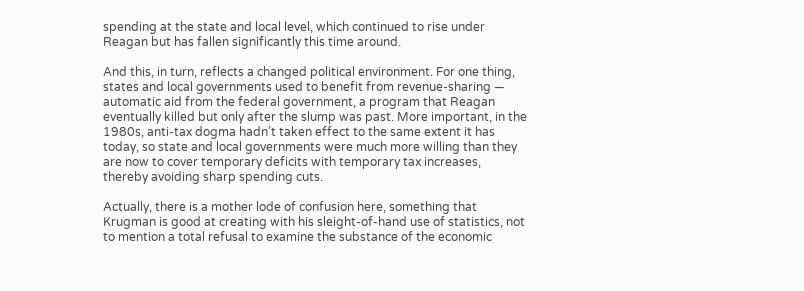spending at the state and local level, which continued to rise under Reagan but has fallen significantly this time around.

And this, in turn, reflects a changed political environment. For one thing, states and local governments used to benefit from revenue-sharing — automatic aid from the federal government, a program that Reagan eventually killed but only after the slump was past. More important, in the 1980s, anti-tax dogma hadn’t taken effect to the same extent it has today, so state and local governments were much more willing than they are now to cover temporary deficits with temporary tax increases, thereby avoiding sharp spending cuts.

Actually, there is a mother lode of confusion here, something that Krugman is good at creating with his sleight-of-hand use of statistics, not to mention a total refusal to examine the substance of the economic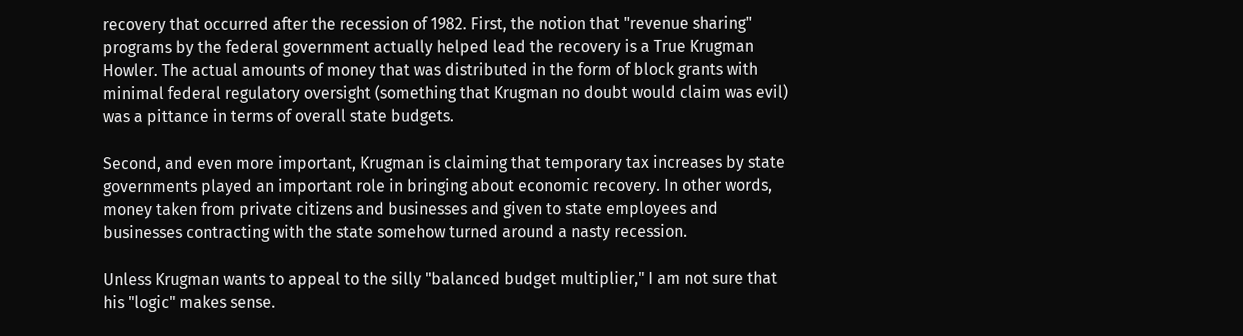recovery that occurred after the recession of 1982. First, the notion that "revenue sharing" programs by the federal government actually helped lead the recovery is a True Krugman Howler. The actual amounts of money that was distributed in the form of block grants with minimal federal regulatory oversight (something that Krugman no doubt would claim was evil) was a pittance in terms of overall state budgets.

Second, and even more important, Krugman is claiming that temporary tax increases by state governments played an important role in bringing about economic recovery. In other words, money taken from private citizens and businesses and given to state employees and businesses contracting with the state somehow turned around a nasty recession.

Unless Krugman wants to appeal to the silly "balanced budget multiplier," I am not sure that his "logic" makes sense.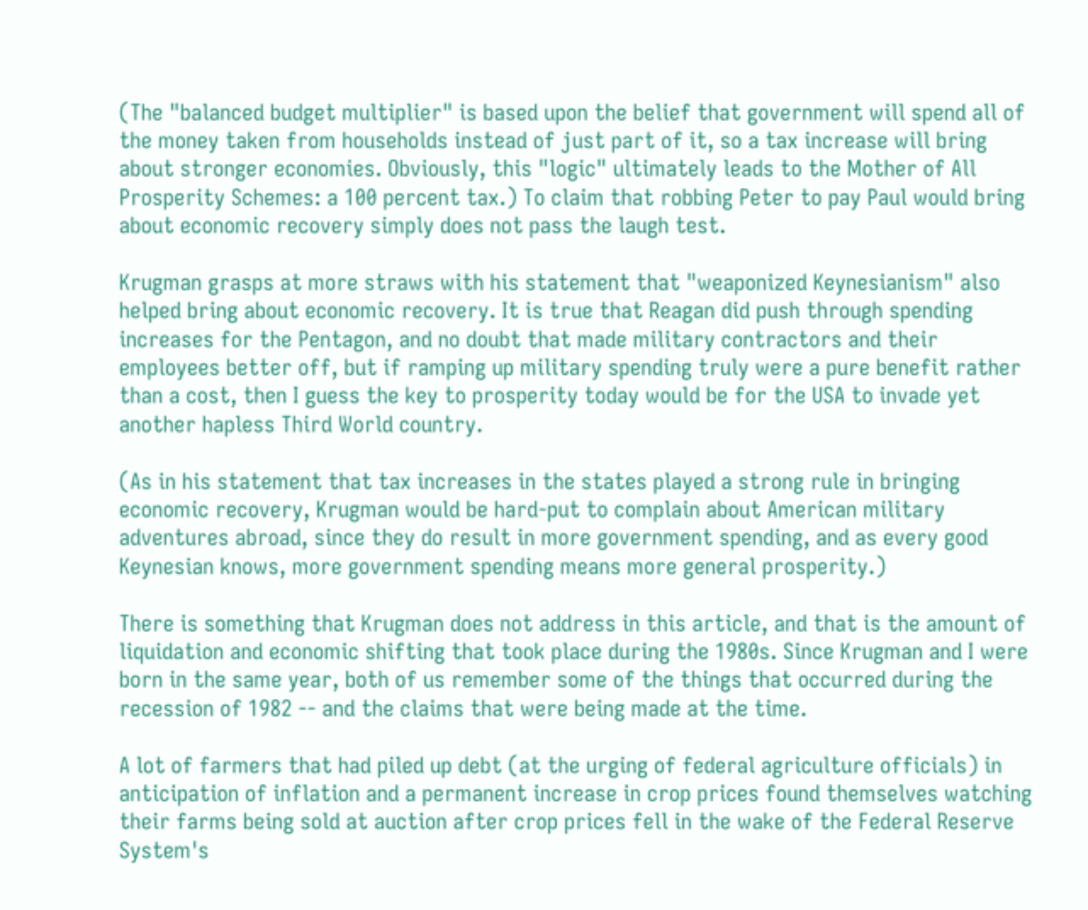(The "balanced budget multiplier" is based upon the belief that government will spend all of the money taken from households instead of just part of it, so a tax increase will bring about stronger economies. Obviously, this "logic" ultimately leads to the Mother of All Prosperity Schemes: a 100 percent tax.) To claim that robbing Peter to pay Paul would bring about economic recovery simply does not pass the laugh test.

Krugman grasps at more straws with his statement that "weaponized Keynesianism" also helped bring about economic recovery. It is true that Reagan did push through spending increases for the Pentagon, and no doubt that made military contractors and their employees better off, but if ramping up military spending truly were a pure benefit rather than a cost, then I guess the key to prosperity today would be for the USA to invade yet another hapless Third World country.

(As in his statement that tax increases in the states played a strong rule in bringing economic recovery, Krugman would be hard-put to complain about American military adventures abroad, since they do result in more government spending, and as every good Keynesian knows, more government spending means more general prosperity.)

There is something that Krugman does not address in this article, and that is the amount of liquidation and economic shifting that took place during the 1980s. Since Krugman and I were born in the same year, both of us remember some of the things that occurred during the recession of 1982 -- and the claims that were being made at the time.

A lot of farmers that had piled up debt (at the urging of federal agriculture officials) in anticipation of inflation and a permanent increase in crop prices found themselves watching their farms being sold at auction after crop prices fell in the wake of the Federal Reserve System's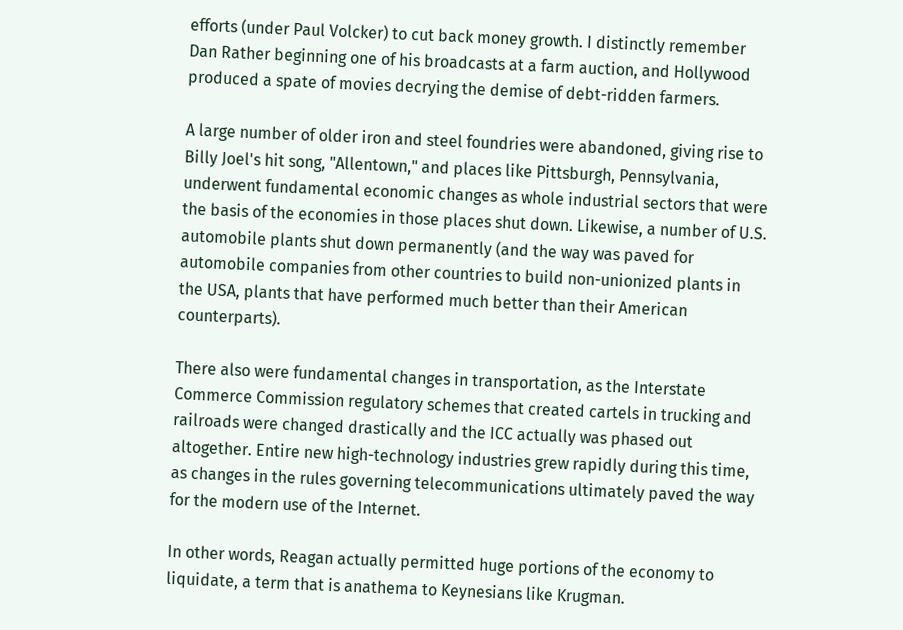efforts (under Paul Volcker) to cut back money growth. I distinctly remember Dan Rather beginning one of his broadcasts at a farm auction, and Hollywood produced a spate of movies decrying the demise of debt-ridden farmers.

A large number of older iron and steel foundries were abandoned, giving rise to Billy Joel's hit song, "Allentown," and places like Pittsburgh, Pennsylvania, underwent fundamental economic changes as whole industrial sectors that were the basis of the economies in those places shut down. Likewise, a number of U.S. automobile plants shut down permanently (and the way was paved for automobile companies from other countries to build non-unionized plants in the USA, plants that have performed much better than their American counterparts).

There also were fundamental changes in transportation, as the Interstate Commerce Commission regulatory schemes that created cartels in trucking and railroads were changed drastically and the ICC actually was phased out altogether. Entire new high-technology industries grew rapidly during this time, as changes in the rules governing telecommunications ultimately paved the way for the modern use of the Internet.

In other words, Reagan actually permitted huge portions of the economy to liquidate, a term that is anathema to Keynesians like Krugman.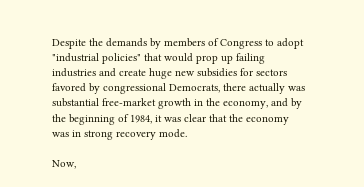Despite the demands by members of Congress to adopt "industrial policies" that would prop up failing industries and create huge new subsidies for sectors favored by congressional Democrats, there actually was substantial free-market growth in the economy, and by the beginning of 1984, it was clear that the economy was in strong recovery mode.

Now,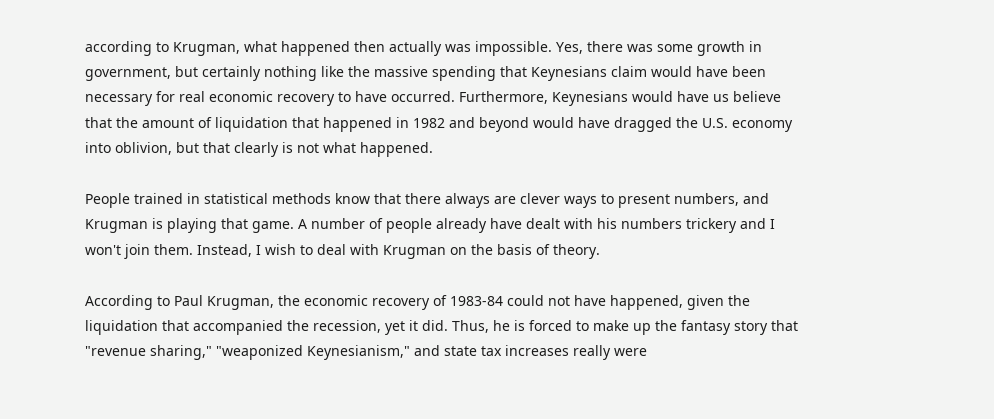according to Krugman, what happened then actually was impossible. Yes, there was some growth in government, but certainly nothing like the massive spending that Keynesians claim would have been necessary for real economic recovery to have occurred. Furthermore, Keynesians would have us believe that the amount of liquidation that happened in 1982 and beyond would have dragged the U.S. economy into oblivion, but that clearly is not what happened.

People trained in statistical methods know that there always are clever ways to present numbers, and Krugman is playing that game. A number of people already have dealt with his numbers trickery and I won't join them. Instead, I wish to deal with Krugman on the basis of theory.

According to Paul Krugman, the economic recovery of 1983-84 could not have happened, given the liquidation that accompanied the recession, yet it did. Thus, he is forced to make up the fantasy story that "revenue sharing," "weaponized Keynesianism," and state tax increases really were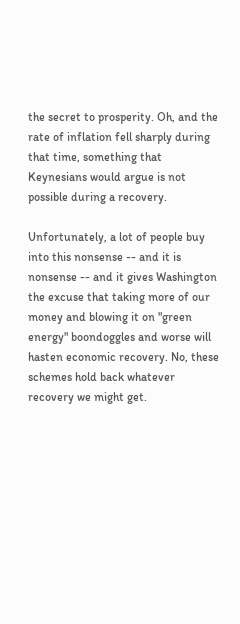the secret to prosperity. Oh, and the rate of inflation fell sharply during that time, something that Keynesians would argue is not possible during a recovery.

Unfortunately, a lot of people buy into this nonsense -- and it is nonsense -- and it gives Washington the excuse that taking more of our money and blowing it on "green energy" boondoggles and worse will hasten economic recovery. No, these schemes hold back whatever recovery we might get.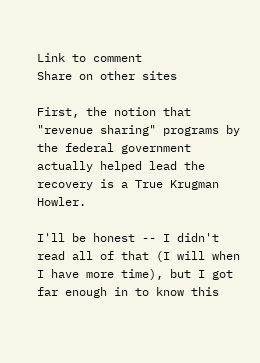Link to comment
Share on other sites

First, the notion that "revenue sharing" programs by the federal government actually helped lead the recovery is a True Krugman Howler.

I'll be honest -- I didn't read all of that (I will when I have more time), but I got far enough in to know this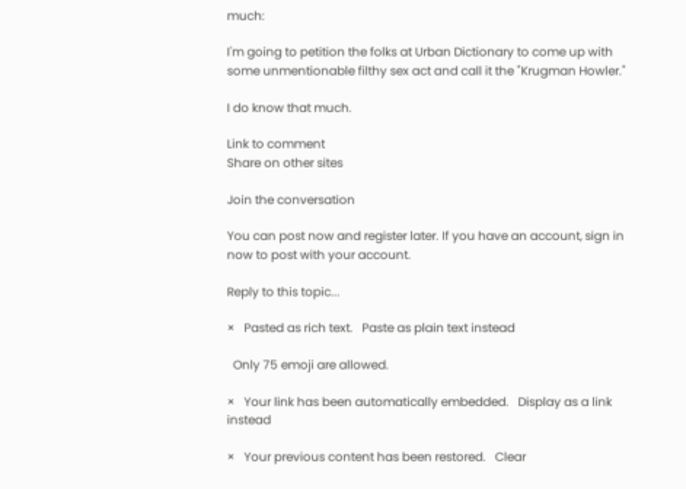much:

I'm going to petition the folks at Urban Dictionary to come up with some unmentionable filthy sex act and call it the "Krugman Howler."

I do know that much.

Link to comment
Share on other sites

Join the conversation

You can post now and register later. If you have an account, sign in now to post with your account.

Reply to this topic...

×   Pasted as rich text.   Paste as plain text instead

  Only 75 emoji are allowed.

×   Your link has been automatically embedded.   Display as a link instead

×   Your previous content has been restored.   Clear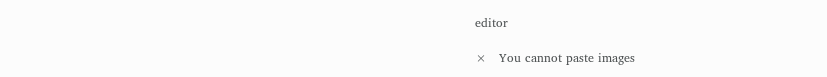editor

×   You cannot paste images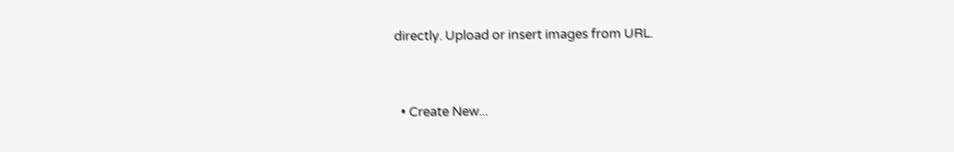directly. Upload or insert images from URL.


  • Create New...